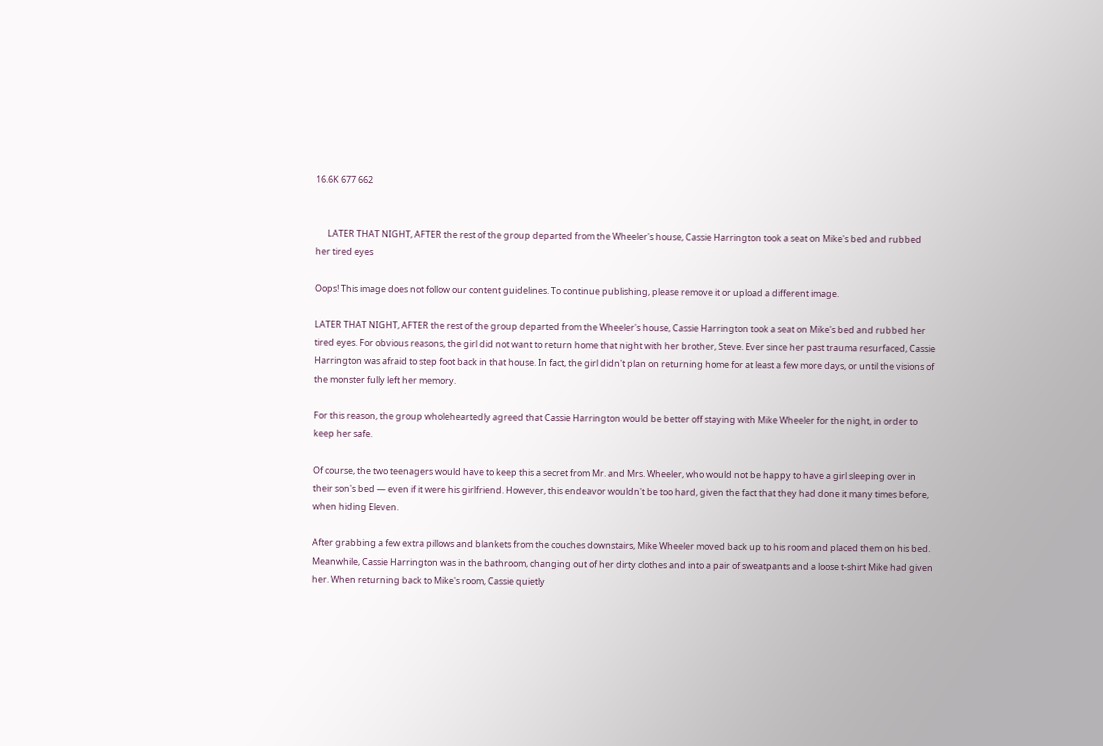16.6K 677 662


      LATER THAT NIGHT, AFTER the rest of the group departed from the Wheeler's house, Cassie Harrington took a seat on Mike's bed and rubbed her tired eyes

Oops! This image does not follow our content guidelines. To continue publishing, please remove it or upload a different image.

LATER THAT NIGHT, AFTER the rest of the group departed from the Wheeler's house, Cassie Harrington took a seat on Mike's bed and rubbed her tired eyes. For obvious reasons, the girl did not want to return home that night with her brother, Steve. Ever since her past trauma resurfaced, Cassie Harrington was afraid to step foot back in that house. In fact, the girl didn't plan on returning home for at least a few more days, or until the visions of the monster fully left her memory.

For this reason, the group wholeheartedly agreed that Cassie Harrington would be better off staying with Mike Wheeler for the night, in order to keep her safe.

Of course, the two teenagers would have to keep this a secret from Mr. and Mrs. Wheeler, who would not be happy to have a girl sleeping over in their son's bed — even if it were his girlfriend. However, this endeavor wouldn't be too hard, given the fact that they had done it many times before, when hiding Eleven.

After grabbing a few extra pillows and blankets from the couches downstairs, Mike Wheeler moved back up to his room and placed them on his bed. Meanwhile, Cassie Harrington was in the bathroom, changing out of her dirty clothes and into a pair of sweatpants and a loose t-shirt Mike had given her. When returning back to Mike's room, Cassie quietly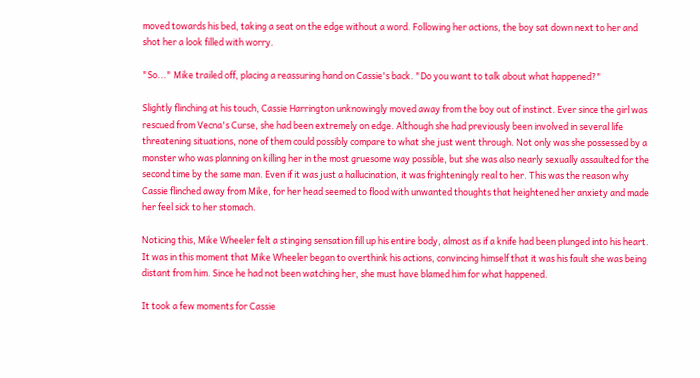moved towards his bed, taking a seat on the edge without a word. Following her actions, the boy sat down next to her and shot her a look filled with worry.

"So..." Mike trailed off, placing a reassuring hand on Cassie's back. "Do you want to talk about what happened?"

Slightly flinching at his touch, Cassie Harrington unknowingly moved away from the boy out of instinct. Ever since the girl was rescued from Vecna's Curse, she had been extremely on edge. Although she had previously been involved in several life threatening situations, none of them could possibly compare to what she just went through. Not only was she possessed by a monster who was planning on killing her in the most gruesome way possible, but she was also nearly sexually assaulted for the second time by the same man. Even if it was just a hallucination, it was frighteningly real to her. This was the reason why Cassie flinched away from Mike, for her head seemed to flood with unwanted thoughts that heightened her anxiety and made her feel sick to her stomach.

Noticing this, Mike Wheeler felt a stinging sensation fill up his entire body, almost as if a knife had been plunged into his heart. It was in this moment that Mike Wheeler began to overthink his actions, convincing himself that it was his fault she was being distant from him. Since he had not been watching her, she must have blamed him for what happened.

It took a few moments for Cassie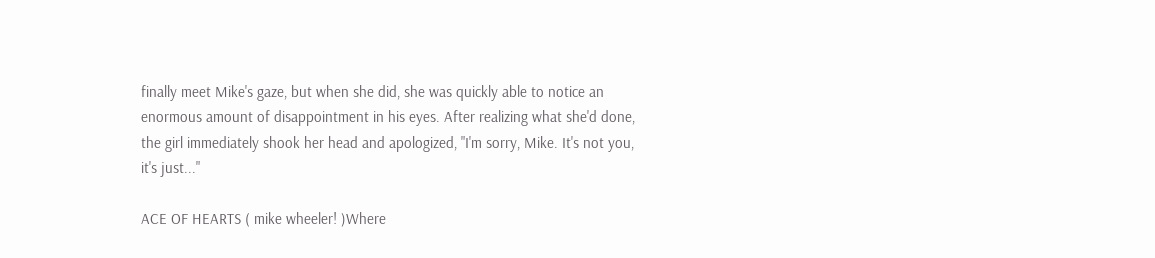finally meet Mike's gaze, but when she did, she was quickly able to notice an enormous amount of disappointment in his eyes. After realizing what she'd done, the girl immediately shook her head and apologized, "I'm sorry, Mike. It's not you, it's just..."

ACE OF HEARTS ( mike wheeler! )Where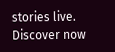stories live. Discover now